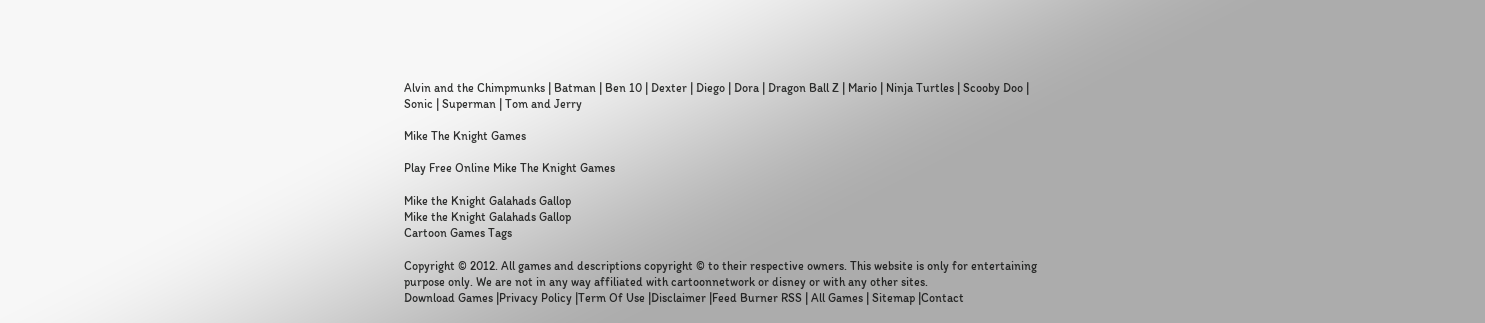Alvin and the Chimpmunks | Batman | Ben 10 | Dexter | Diego | Dora | Dragon Ball Z | Mario | Ninja Turtles | Scooby Doo | Sonic | Superman | Tom and Jerry

Mike The Knight Games

Play Free Online Mike The Knight Games

Mike the Knight Galahads Gallop
Mike the Knight Galahads Gallop
Cartoon Games Tags

Copyright © 2012. All games and descriptions copyright © to their respective owners. This website is only for entertaining purpose only. We are not in any way affiliated with cartoonnetwork or disney or with any other sites.
Download Games |Privacy Policy |Term Of Use |Disclaimer |Feed Burner RSS | All Games | Sitemap |Contact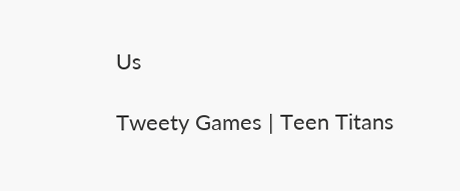Us

Tweety Games | Teen Titans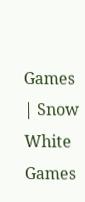Games | Snow White Games